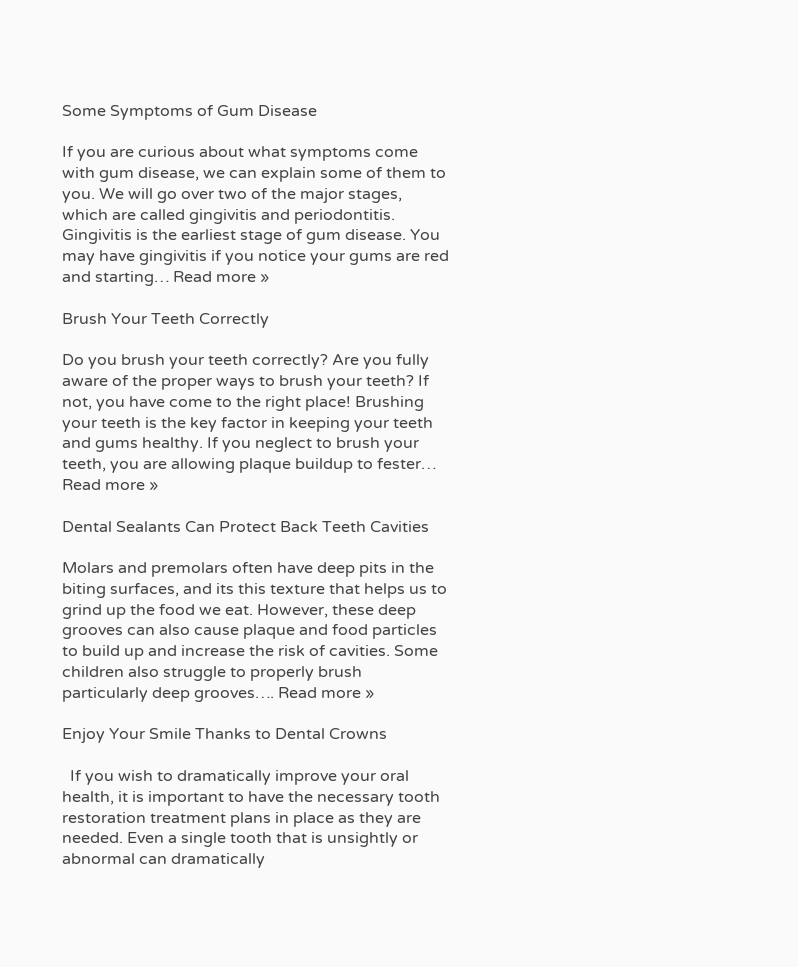Some Symptoms of Gum Disease

If you are curious about what symptoms come with gum disease, we can explain some of them to you. We will go over two of the major stages, which are called gingivitis and periodontitis. Gingivitis is the earliest stage of gum disease. You may have gingivitis if you notice your gums are red and starting… Read more »

Brush Your Teeth Correctly

Do you brush your teeth correctly? Are you fully aware of the proper ways to brush your teeth? If not, you have come to the right place! Brushing your teeth is the key factor in keeping your teeth and gums healthy. If you neglect to brush your teeth, you are allowing plaque buildup to fester… Read more »

Dental Sealants Can Protect Back Teeth Cavities

Molars and premolars often have deep pits in the biting surfaces, and its this texture that helps us to grind up the food we eat. However, these deep grooves can also cause plaque and food particles to build up and increase the risk of cavities. Some children also struggle to properly brush particularly deep grooves…. Read more »

Enjoy Your Smile Thanks to Dental Crowns

  If you wish to dramatically improve your oral health, it is important to have the necessary tooth restoration treatment plans in place as they are needed. Even a single tooth that is unsightly or abnormal can dramatically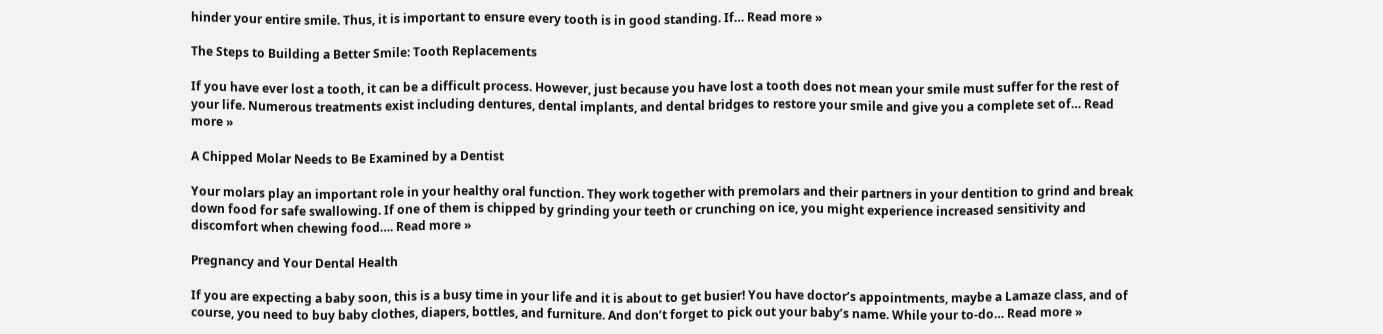hinder your entire smile. Thus, it is important to ensure every tooth is in good standing. If… Read more »

The Steps to Building a Better Smile: Tooth Replacements

If you have ever lost a tooth, it can be a difficult process. However, just because you have lost a tooth does not mean your smile must suffer for the rest of your life. Numerous treatments exist including dentures, dental implants, and dental bridges to restore your smile and give you a complete set of… Read more »

A Chipped Molar Needs to Be Examined by a Dentist

Your molars play an important role in your healthy oral function. They work together with premolars and their partners in your dentition to grind and break down food for safe swallowing. If one of them is chipped by grinding your teeth or crunching on ice, you might experience increased sensitivity and discomfort when chewing food…. Read more »

Pregnancy and Your Dental Health

If you are expecting a baby soon, this is a busy time in your life and it is about to get busier! You have doctor’s appointments, maybe a Lamaze class, and of course, you need to buy baby clothes, diapers, bottles, and furniture. And don’t forget to pick out your baby’s name. While your to-do… Read more »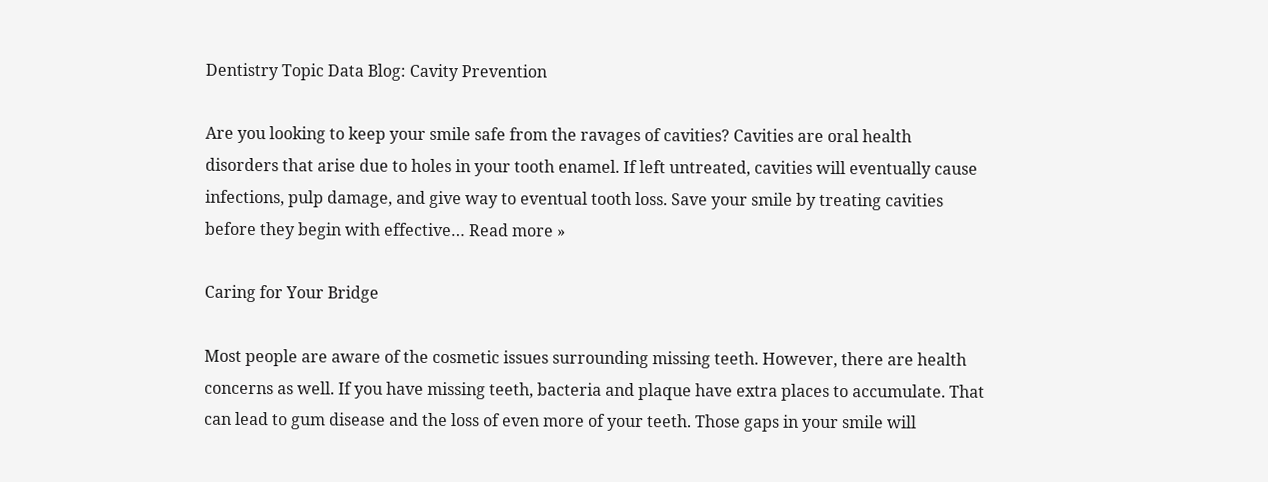Dentistry Topic Data Blog: Cavity Prevention

Are you looking to keep your smile safe from the ravages of cavities? Cavities are oral health disorders that arise due to holes in your tooth enamel. If left untreated, cavities will eventually cause infections, pulp damage, and give way to eventual tooth loss. Save your smile by treating cavities before they begin with effective… Read more »

Caring for Your Bridge

Most people are aware of the cosmetic issues surrounding missing teeth. However, there are health concerns as well. If you have missing teeth, bacteria and plaque have extra places to accumulate. That can lead to gum disease and the loss of even more of your teeth. Those gaps in your smile will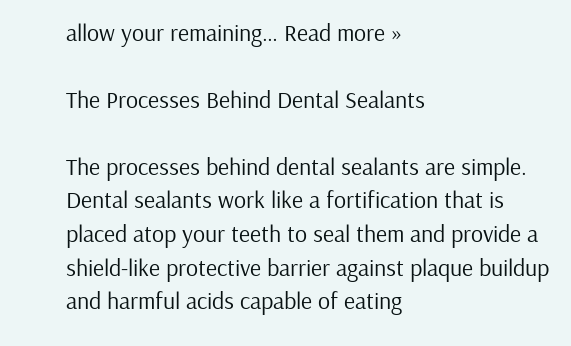allow your remaining… Read more »

The Processes Behind Dental Sealants

The processes behind dental sealants are simple. Dental sealants work like a fortification that is placed atop your teeth to seal them and provide a shield-like protective barrier against plaque buildup and harmful acids capable of eating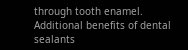through tooth enamel. Additional benefits of dental sealants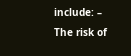include: – The risk of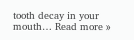tooth decay in your mouth… Read more »